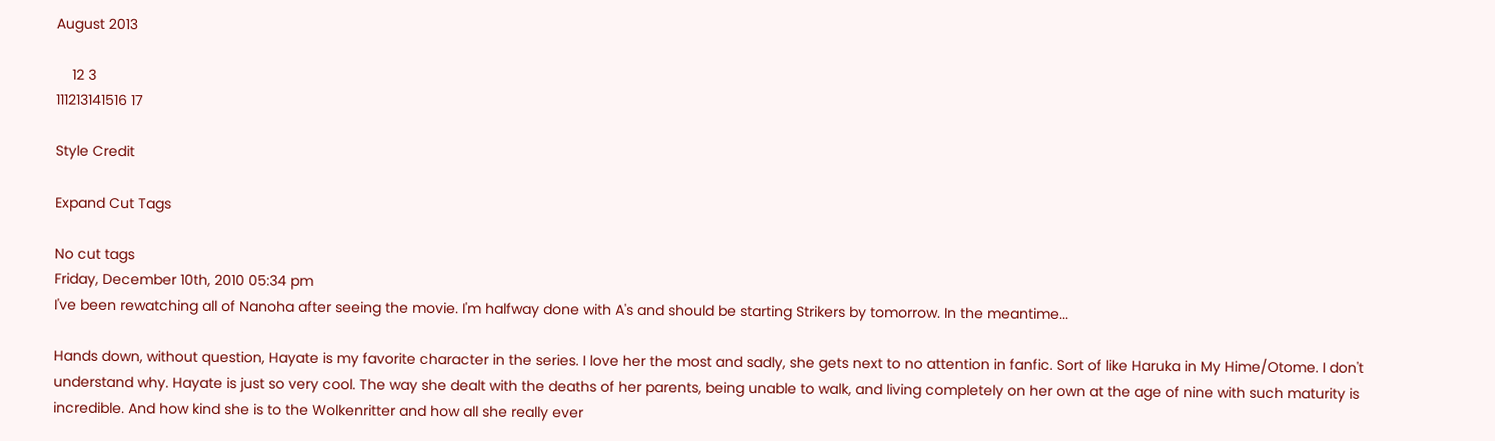August 2013

    12 3
111213141516 17

Style Credit

Expand Cut Tags

No cut tags
Friday, December 10th, 2010 05:34 pm
I've been rewatching all of Nanoha after seeing the movie. I'm halfway done with A's and should be starting Strikers by tomorrow. In the meantime...

Hands down, without question, Hayate is my favorite character in the series. I love her the most and sadly, she gets next to no attention in fanfic. Sort of like Haruka in My Hime/Otome. I don't understand why. Hayate is just so very cool. The way she dealt with the deaths of her parents, being unable to walk, and living completely on her own at the age of nine with such maturity is incredible. And how kind she is to the Wolkenritter and how all she really ever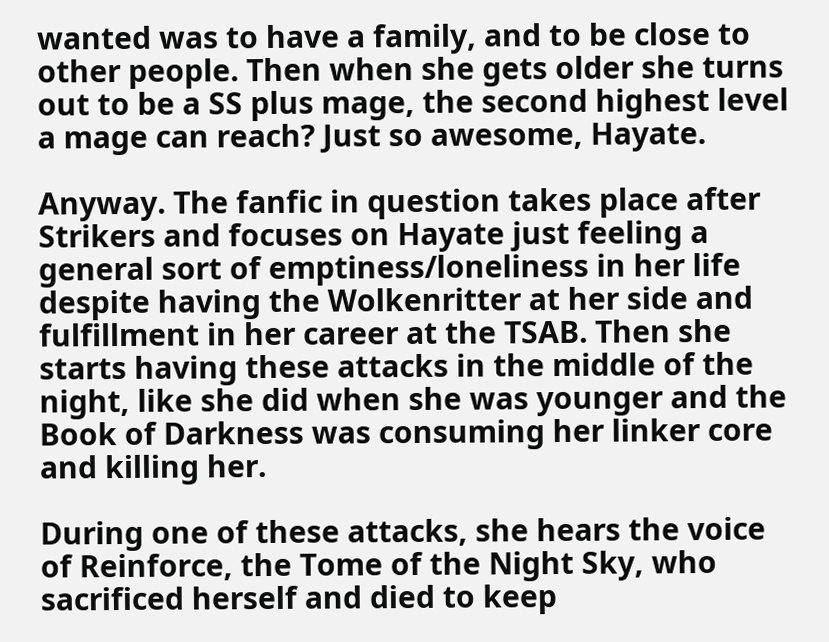wanted was to have a family, and to be close to other people. Then when she gets older she turns out to be a SS plus mage, the second highest level a mage can reach? Just so awesome, Hayate.

Anyway. The fanfic in question takes place after Strikers and focuses on Hayate just feeling a general sort of emptiness/loneliness in her life despite having the Wolkenritter at her side and fulfillment in her career at the TSAB. Then she starts having these attacks in the middle of the night, like she did when she was younger and the Book of Darkness was consuming her linker core and killing her.

During one of these attacks, she hears the voice of Reinforce, the Tome of the Night Sky, who sacrificed herself and died to keep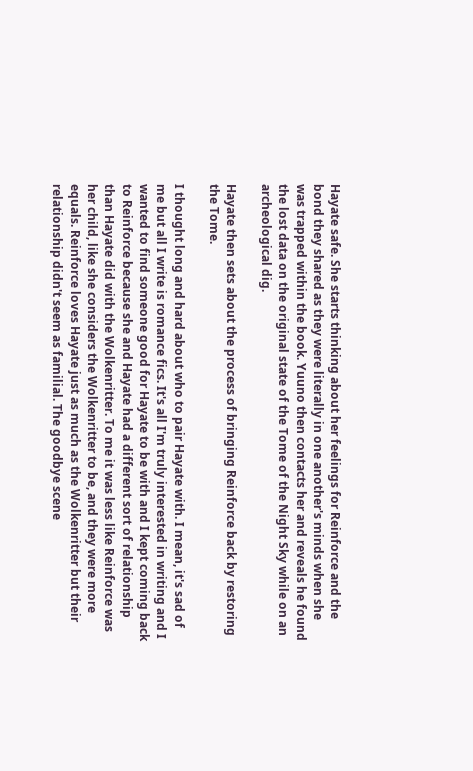Hayate safe. She starts thinking about her feelings for Reinforce and the bond they shared as they were literally in one another's minds when she was trapped within the book. Yuuno then contacts her and reveals he found the lost data on the original state of the Tome of the Night Sky while on an archeological dig.

Hayate then sets about the process of bringing Reinforce back by restoring the Tome.

I thought long and hard about who to pair Hayate with. I mean, it's sad of me but all I write is romance fics. It's all I'm truly interested in writing and I wanted to find someone good for Hayate to be with and I kept coming back to Reinforce because she and Hayate had a different sort of relationship than Hayate did with the Wolkenritter. To me it was less like Reinforce was her child, like she considers the Wolkenritter to be, and they were more equals. Reinforce loves Hayate just as much as the Wolkenritter but their relationship didn't seem as familial. The goodbye scene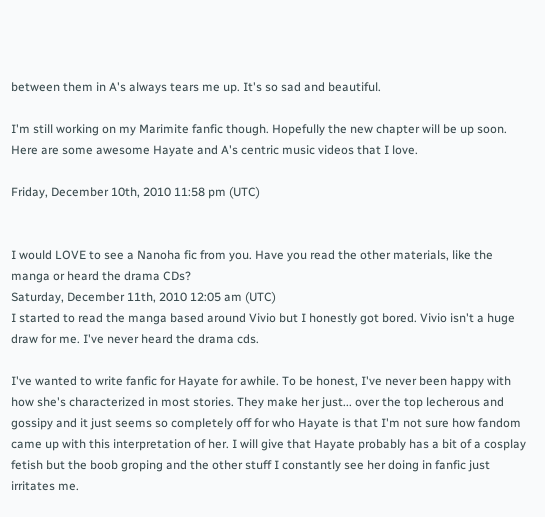between them in A's always tears me up. It's so sad and beautiful.

I'm still working on my Marimite fanfic though. Hopefully the new chapter will be up soon. Here are some awesome Hayate and A's centric music videos that I love.

Friday, December 10th, 2010 11:58 pm (UTC)


I would LOVE to see a Nanoha fic from you. Have you read the other materials, like the manga or heard the drama CDs?
Saturday, December 11th, 2010 12:05 am (UTC)
I started to read the manga based around Vivio but I honestly got bored. Vivio isn't a huge draw for me. I've never heard the drama cds.

I've wanted to write fanfic for Hayate for awhile. To be honest, I've never been happy with how she's characterized in most stories. They make her just... over the top lecherous and gossipy and it just seems so completely off for who Hayate is that I'm not sure how fandom came up with this interpretation of her. I will give that Hayate probably has a bit of a cosplay fetish but the boob groping and the other stuff I constantly see her doing in fanfic just irritates me.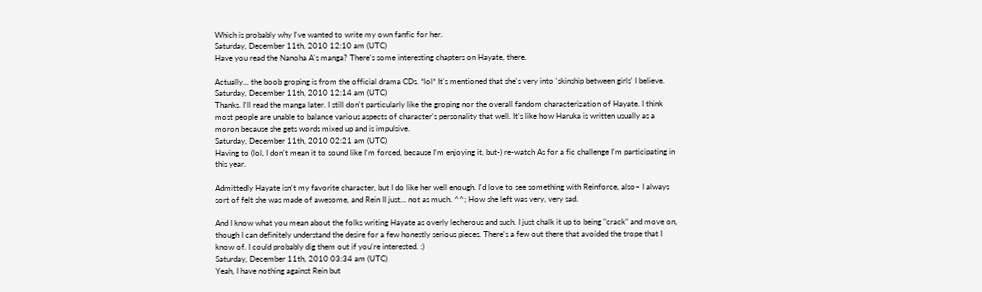Which is probably why I've wanted to write my own fanfic for her.
Saturday, December 11th, 2010 12:10 am (UTC)
Have you read the Nanoha A's manga? There's some interesting chapters on Hayate, there.

Actually... the boob groping is from the official drama CDs. *lol* It's mentioned that she's very into 'skinship between girls' I believe.
Saturday, December 11th, 2010 12:14 am (UTC)
Thanks. I'll read the manga later. I still don't particularly like the groping nor the overall fandom characterization of Hayate. I think most people are unable to balance various aspects of character's personality that well. It's like how Haruka is written usually as a moron because she gets words mixed up and is impulsive.
Saturday, December 11th, 2010 02:21 am (UTC)
Having to (lol, I don't mean it to sound like I'm forced, because I'm enjoying it, but-) re-watch As for a fic challenge I'm participating in this year.

Admittedly Hayate isn't my favorite character, but I do like her well enough. I'd love to see something with Reinforce, also~ I always sort of felt she was made of awesome, and Rein II just... not as much. ^^; How she left was very, very sad.

And I know what you mean about the folks writing Hayate as overly lecherous and such. I just chalk it up to being "crack" and move on, though I can definitely understand the desire for a few honestly serious pieces. There's a few out there that avoided the trope that I know of. I could probably dig them out if you're interested. :)
Saturday, December 11th, 2010 03:34 am (UTC)
Yeah, I have nothing against Rein but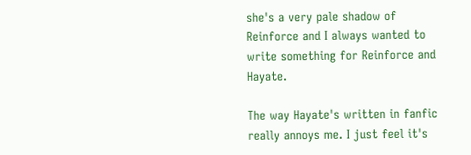she's a very pale shadow of Reinforce and I always wanted to write something for Reinforce and Hayate.

The way Hayate's written in fanfic really annoys me. I just feel it's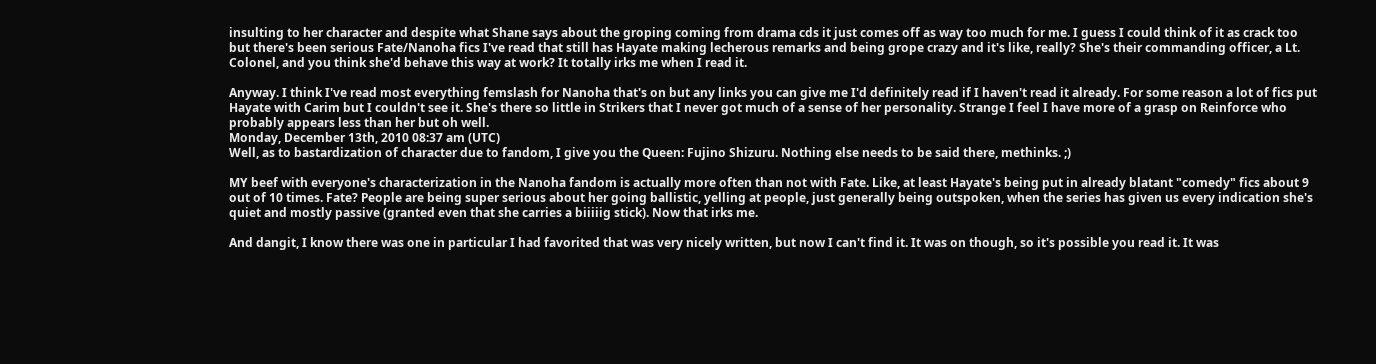insulting to her character and despite what Shane says about the groping coming from drama cds it just comes off as way too much for me. I guess I could think of it as crack too but there's been serious Fate/Nanoha fics I've read that still has Hayate making lecherous remarks and being grope crazy and it's like, really? She's their commanding officer, a Lt. Colonel, and you think she'd behave this way at work? It totally irks me when I read it.

Anyway. I think I've read most everything femslash for Nanoha that's on but any links you can give me I'd definitely read if I haven't read it already. For some reason a lot of fics put Hayate with Carim but I couldn't see it. She's there so little in Strikers that I never got much of a sense of her personality. Strange I feel I have more of a grasp on Reinforce who probably appears less than her but oh well.
Monday, December 13th, 2010 08:37 am (UTC)
Well, as to bastardization of character due to fandom, I give you the Queen: Fujino Shizuru. Nothing else needs to be said there, methinks. ;)

MY beef with everyone's characterization in the Nanoha fandom is actually more often than not with Fate. Like, at least Hayate's being put in already blatant "comedy" fics about 9 out of 10 times. Fate? People are being super serious about her going ballistic, yelling at people, just generally being outspoken, when the series has given us every indication she's quiet and mostly passive (granted even that she carries a biiiiig stick). Now that irks me.

And dangit, I know there was one in particular I had favorited that was very nicely written, but now I can't find it. It was on though, so it's possible you read it. It was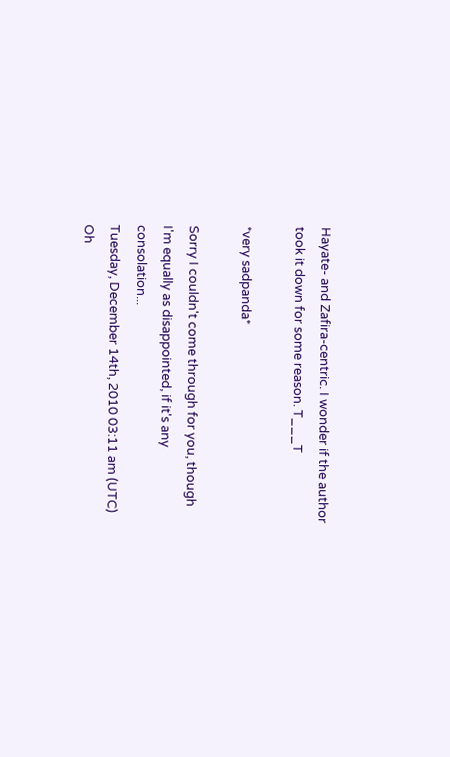Hayate- and Zafira-centric. I wonder if the author took it down for some reason. T___T

*very sadpanda*

Sorry I couldn't come through for you, though I'm equally as disappointed, if it's any consolation...
Tuesday, December 14th, 2010 03:11 am (UTC)
Oh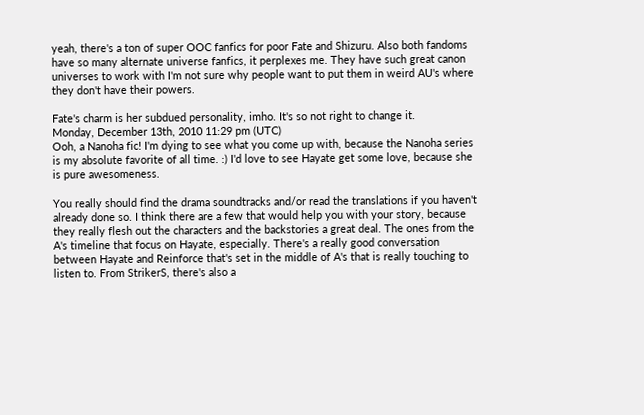yeah, there's a ton of super OOC fanfics for poor Fate and Shizuru. Also both fandoms have so many alternate universe fanfics, it perplexes me. They have such great canon universes to work with I'm not sure why people want to put them in weird AU's where they don't have their powers.

Fate's charm is her subdued personality, imho. It's so not right to change it.
Monday, December 13th, 2010 11:29 pm (UTC)
Ooh, a Nanoha fic! I'm dying to see what you come up with, because the Nanoha series is my absolute favorite of all time. :) I'd love to see Hayate get some love, because she is pure awesomeness.

You really should find the drama soundtracks and/or read the translations if you haven't already done so. I think there are a few that would help you with your story, because they really flesh out the characters and the backstories a great deal. The ones from the A's timeline that focus on Hayate, especially. There's a really good conversation between Hayate and Reinforce that's set in the middle of A's that is really touching to listen to. From StrikerS, there's also a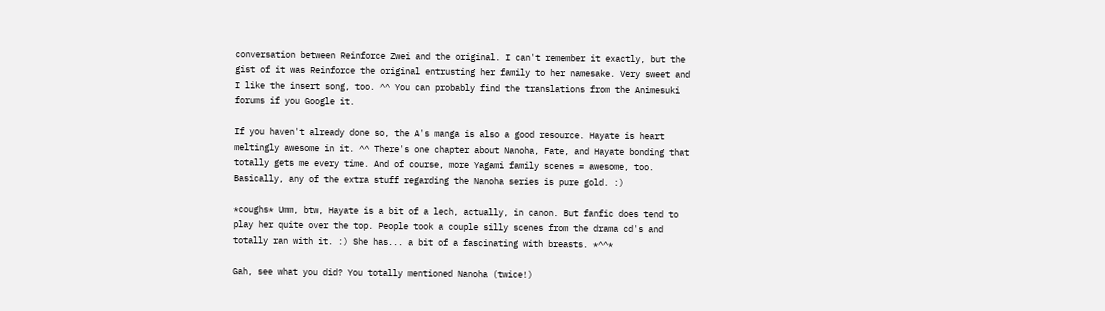conversation between Reinforce Zwei and the original. I can't remember it exactly, but the gist of it was Reinforce the original entrusting her family to her namesake. Very sweet and I like the insert song, too. ^^ You can probably find the translations from the Animesuki forums if you Google it.

If you haven't already done so, the A's manga is also a good resource. Hayate is heart meltingly awesome in it. ^^ There's one chapter about Nanoha, Fate, and Hayate bonding that totally gets me every time. And of course, more Yagami family scenes = awesome, too. Basically, any of the extra stuff regarding the Nanoha series is pure gold. :)

*coughs* Umm, btw, Hayate is a bit of a lech, actually, in canon. But fanfic does tend to play her quite over the top. People took a couple silly scenes from the drama cd's and totally ran with it. :) She has... a bit of a fascinating with breasts. *^^*

Gah, see what you did? You totally mentioned Nanoha (twice!)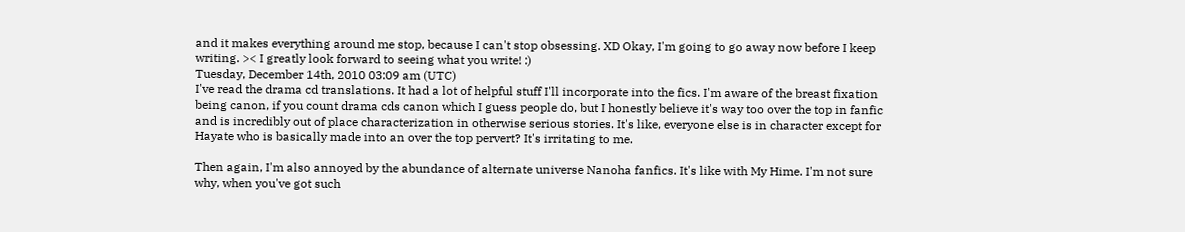and it makes everything around me stop, because I can't stop obsessing. XD Okay, I'm going to go away now before I keep writing. >< I greatly look forward to seeing what you write! :)
Tuesday, December 14th, 2010 03:09 am (UTC)
I've read the drama cd translations. It had a lot of helpful stuff I'll incorporate into the fics. I'm aware of the breast fixation being canon, if you count drama cds canon which I guess people do, but I honestly believe it's way too over the top in fanfic and is incredibly out of place characterization in otherwise serious stories. It's like, everyone else is in character except for Hayate who is basically made into an over the top pervert? It's irritating to me.

Then again, I'm also annoyed by the abundance of alternate universe Nanoha fanfics. It's like with My Hime. I'm not sure why, when you've got such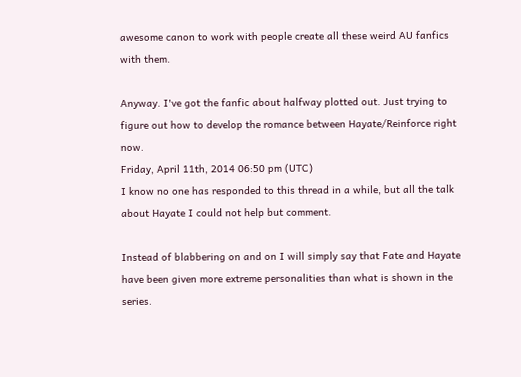awesome canon to work with people create all these weird AU fanfics with them.

Anyway. I've got the fanfic about halfway plotted out. Just trying to figure out how to develop the romance between Hayate/Reinforce right now.
Friday, April 11th, 2014 06:50 pm (UTC)
I know no one has responded to this thread in a while, but all the talk about Hayate I could not help but comment.

Instead of blabbering on and on I will simply say that Fate and Hayate have been given more extreme personalities than what is shown in the series.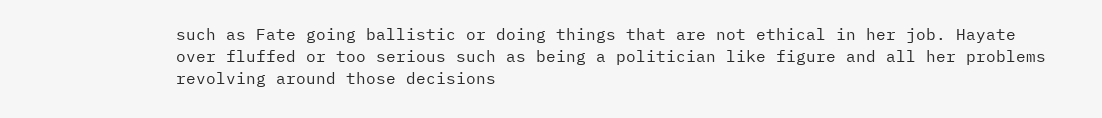such as Fate going ballistic or doing things that are not ethical in her job. Hayate over fluffed or too serious such as being a politician like figure and all her problems revolving around those decisions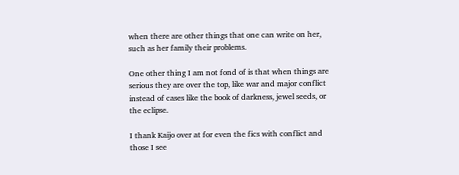when there are other things that one can write on her, such as her family their problems.

One other thing I am not fond of is that when things are serious they are over the top, like war and major conflict instead of cases like the book of darkness, jewel seeds, or the eclipse.

I thank Kaijo over at for even the fics with conflict and those I see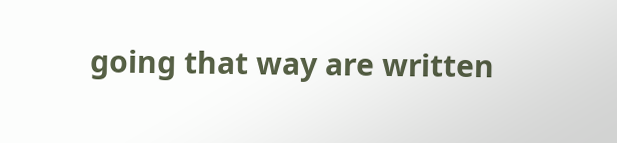going that way are written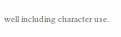well including character use.